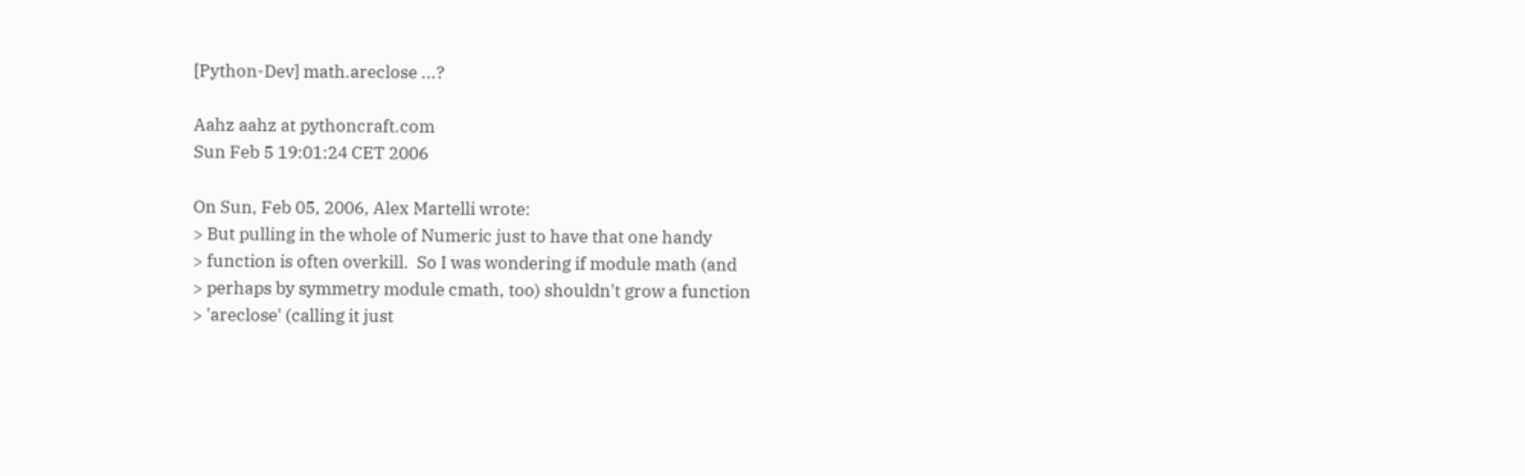[Python-Dev] math.areclose ...?

Aahz aahz at pythoncraft.com
Sun Feb 5 19:01:24 CET 2006

On Sun, Feb 05, 2006, Alex Martelli wrote:
> But pulling in the whole of Numeric just to have that one handy
> function is often overkill.  So I was wondering if module math (and
> perhaps by symmetry module cmath, too) shouldn't grow a function
> 'areclose' (calling it just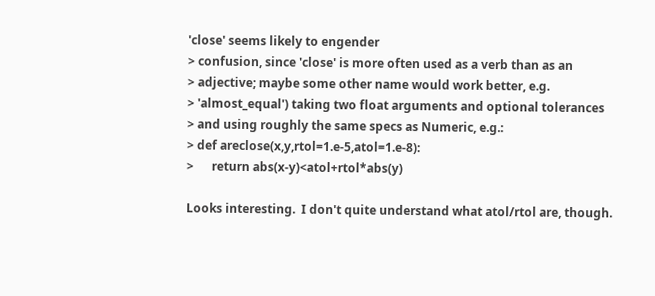'close' seems likely to engender
> confusion, since 'close' is more often used as a verb than as an
> adjective; maybe some other name would work better, e.g.
> 'almost_equal') taking two float arguments and optional tolerances
> and using roughly the same specs as Numeric, e.g.:
> def areclose(x,y,rtol=1.e-5,atol=1.e-8):
>      return abs(x-y)<atol+rtol*abs(y)

Looks interesting.  I don't quite understand what atol/rtol are, though.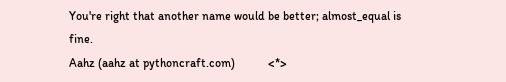You're right that another name would be better; almost_equal is fine.
Aahz (aahz at pythoncraft.com)           <*>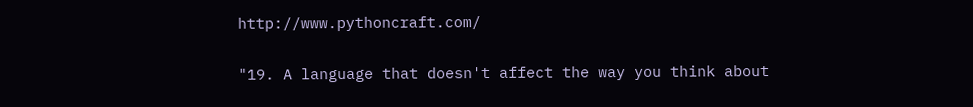http://www.pythoncraft.com/

"19. A language that doesn't affect the way you think about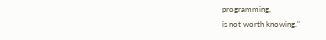programming,
is not worth knowing."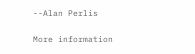--Alan Perlis

More information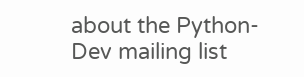about the Python-Dev mailing list